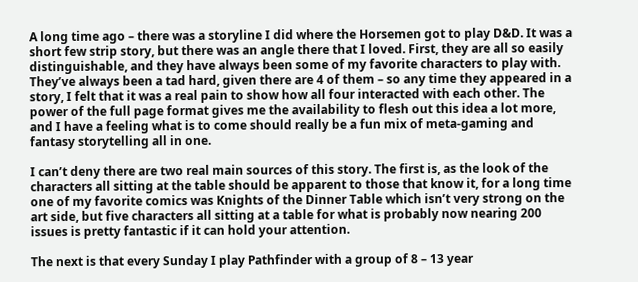A long time ago – there was a storyline I did where the Horsemen got to play D&D. It was a short few strip story, but there was an angle there that I loved. First, they are all so easily distinguishable, and they have always been some of my favorite characters to play with. They’ve always been a tad hard, given there are 4 of them – so any time they appeared in a story, I felt that it was a real pain to show how all four interacted with each other. The power of the full page format gives me the availability to flesh out this idea a lot more, and I have a feeling what is to come should really be a fun mix of meta-gaming and fantasy storytelling all in one.

I can’t deny there are two real main sources of this story. The first is, as the look of the characters all sitting at the table should be apparent to those that know it, for a long time one of my favorite comics was Knights of the Dinner Table which isn’t very strong on the art side, but five characters all sitting at a table for what is probably now nearing 200 issues is pretty fantastic if it can hold your attention.

The next is that every Sunday I play Pathfinder with a group of 8 – 13 year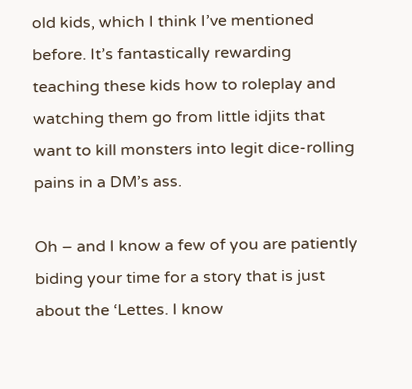old kids, which I think I’ve mentioned before. It’s fantastically rewarding teaching these kids how to roleplay and watching them go from little idjits that want to kill monsters into legit dice-rolling pains in a DM’s ass.

Oh – and I know a few of you are patiently biding your time for a story that is just about the ‘Lettes. I know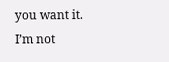you want it. I’m not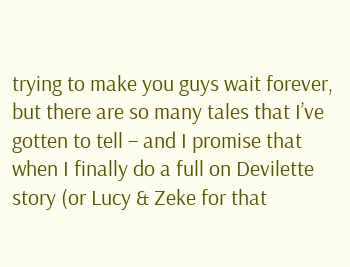trying to make you guys wait forever, but there are so many tales that I’ve gotten to tell – and I promise that when I finally do a full on Devilette story (or Lucy & Zeke for that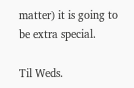matter) it is going to be extra special.

Til Weds.